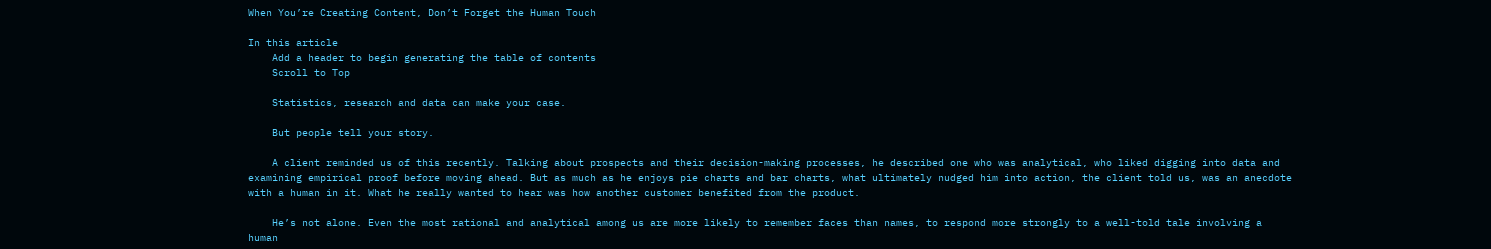When You’re Creating Content, Don’t Forget the Human Touch

In this article
    Add a header to begin generating the table of contents
    Scroll to Top

    Statistics, research and data can make your case.

    But people tell your story.

    A client reminded us of this recently. Talking about prospects and their decision-making processes, he described one who was analytical, who liked digging into data and examining empirical proof before moving ahead. But as much as he enjoys pie charts and bar charts, what ultimately nudged him into action, the client told us, was an anecdote with a human in it. What he really wanted to hear was how another customer benefited from the product.

    He’s not alone. Even the most rational and analytical among us are more likely to remember faces than names, to respond more strongly to a well-told tale involving a human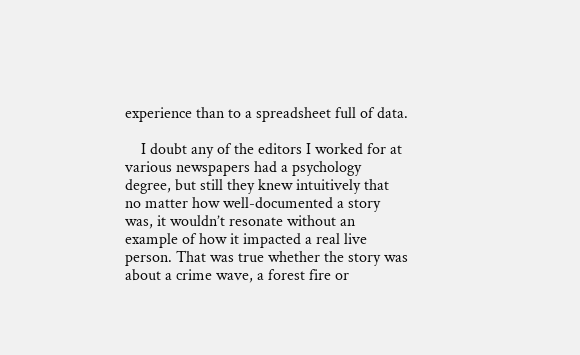experience than to a spreadsheet full of data.

    I doubt any of the editors I worked for at various newspapers had a psychology degree, but still they knew intuitively that no matter how well-documented a story was, it wouldn’t resonate without an example of how it impacted a real live person. That was true whether the story was about a crime wave, a forest fire or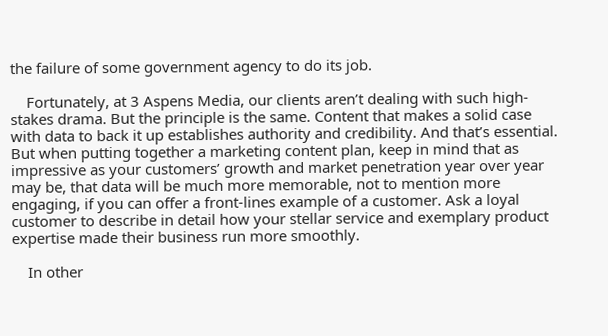the failure of some government agency to do its job.

    Fortunately, at 3 Aspens Media, our clients aren’t dealing with such high-stakes drama. But the principle is the same. Content that makes a solid case with data to back it up establishes authority and credibility. And that’s essential. But when putting together a marketing content plan, keep in mind that as impressive as your customers’ growth and market penetration year over year may be, that data will be much more memorable, not to mention more engaging, if you can offer a front-lines example of a customer. Ask a loyal customer to describe in detail how your stellar service and exemplary product expertise made their business run more smoothly.

    In other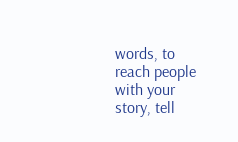words, to reach people with your story, tell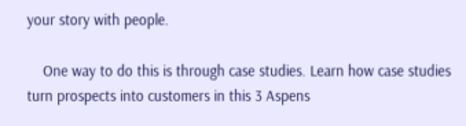your story with people.

    One way to do this is through case studies. Learn how case studies turn prospects into customers in this 3 Aspens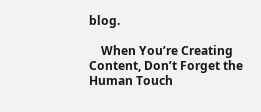blog.

    When You’re Creating Content, Don’t Forget the Human Touch